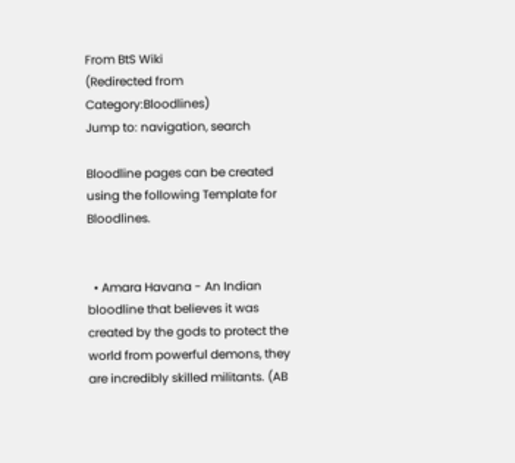From BtS Wiki
(Redirected from Category:Bloodlines)
Jump to: navigation, search

Bloodline pages can be created using the following Template for Bloodlines.


  • Amara Havana - An Indian bloodline that believes it was created by the gods to protect the world from powerful demons, they are incredibly skilled militants. (AB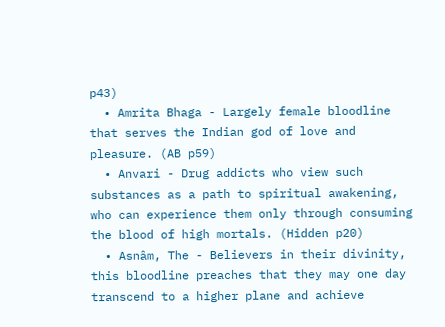p43)
  • Amrita Bhaga - Largely female bloodline that serves the Indian god of love and pleasure. (AB p59)
  • Anvari - Drug addicts who view such substances as a path to spiritual awakening, who can experience them only through consuming the blood of high mortals. (Hidden p20)
  • Asnâm, The - Believers in their divinity, this bloodline preaches that they may one day transcend to a higher plane and achieve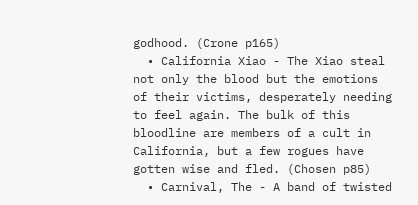godhood. (Crone p165)
  • California Xiao - The Xiao steal not only the blood but the emotions of their victims, desperately needing to feel again. The bulk of this bloodline are members of a cult in California, but a few rogues have gotten wise and fled. (Chosen p85)
  • Carnival, The - A band of twisted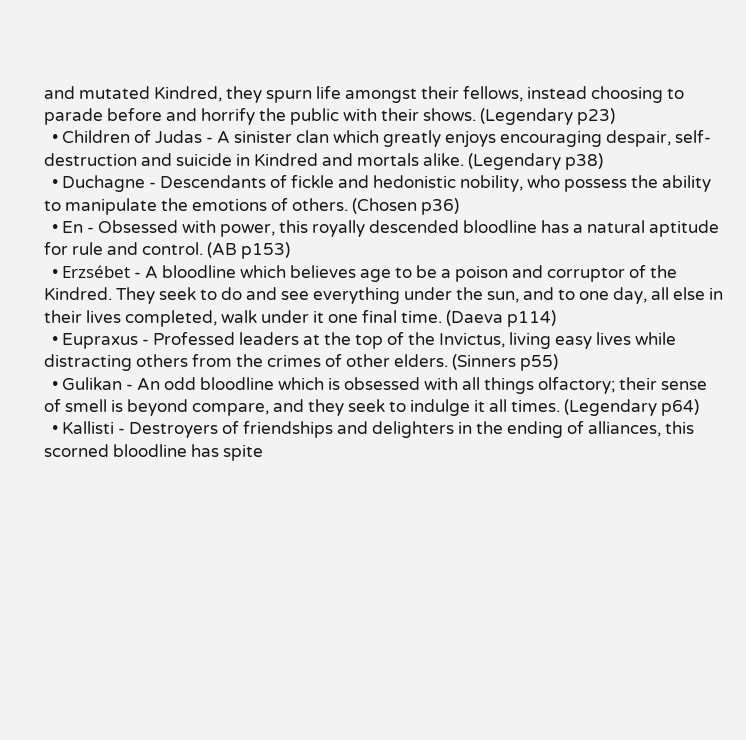and mutated Kindred, they spurn life amongst their fellows, instead choosing to parade before and horrify the public with their shows. (Legendary p23)
  • Children of Judas - A sinister clan which greatly enjoys encouraging despair, self-destruction and suicide in Kindred and mortals alike. (Legendary p38)
  • Duchagne - Descendants of fickle and hedonistic nobility, who possess the ability to manipulate the emotions of others. (Chosen p36)
  • En - Obsessed with power, this royally descended bloodline has a natural aptitude for rule and control. (AB p153)
  • Erzsébet - A bloodline which believes age to be a poison and corruptor of the Kindred. They seek to do and see everything under the sun, and to one day, all else in their lives completed, walk under it one final time. (Daeva p114)
  • Eupraxus - Professed leaders at the top of the Invictus, living easy lives while distracting others from the crimes of other elders. (Sinners p55)
  • Gulikan - An odd bloodline which is obsessed with all things olfactory; their sense of smell is beyond compare, and they seek to indulge it all times. (Legendary p64)
  • Kallisti - Destroyers of friendships and delighters in the ending of alliances, this scorned bloodline has spite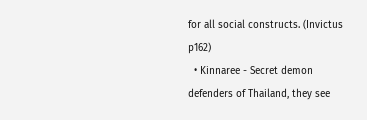for all social constructs. (Invictus p162)
  • Kinnaree - Secret demon defenders of Thailand, they see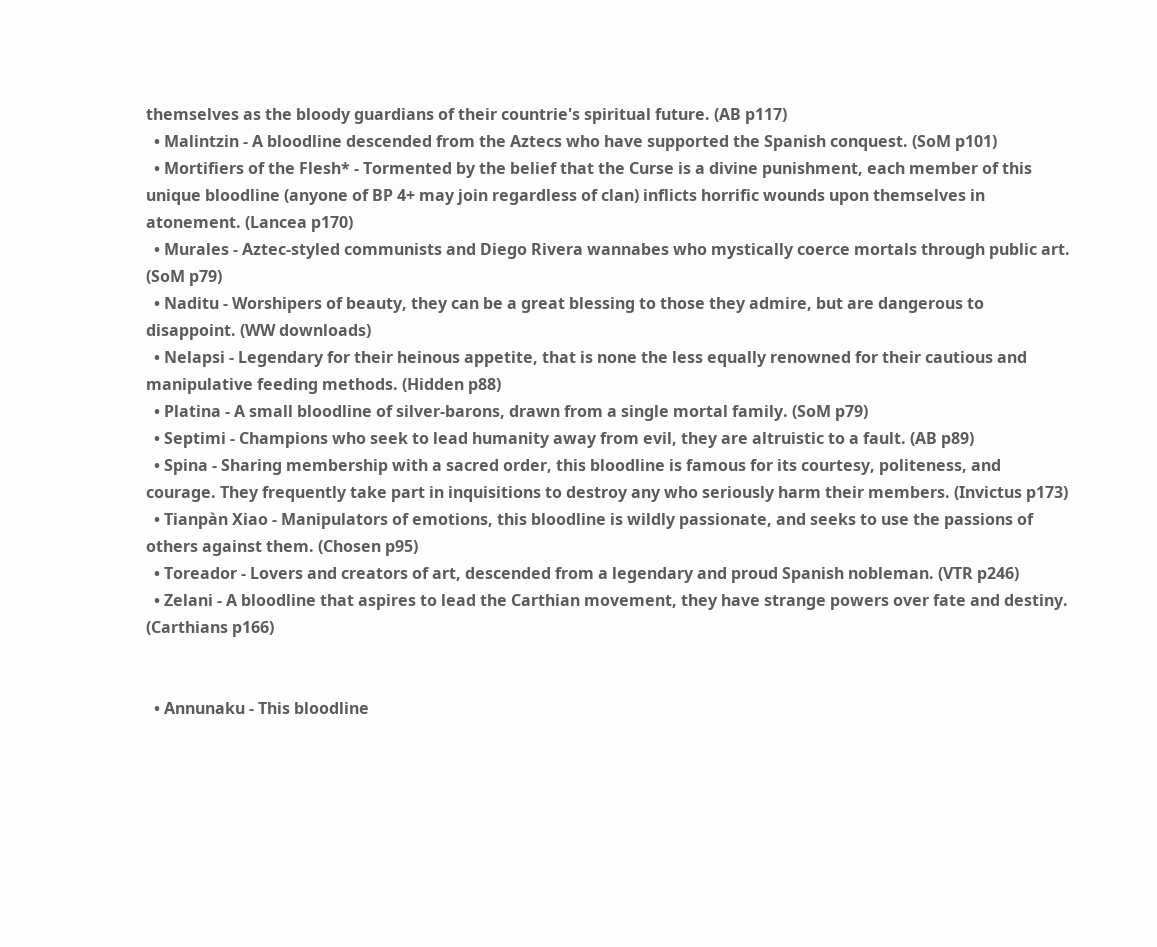themselves as the bloody guardians of their countrie's spiritual future. (AB p117)
  • Malintzin - A bloodline descended from the Aztecs who have supported the Spanish conquest. (SoM p101)
  • Mortifiers of the Flesh* - Tormented by the belief that the Curse is a divine punishment, each member of this unique bloodline (anyone of BP 4+ may join regardless of clan) inflicts horrific wounds upon themselves in atonement. (Lancea p170)
  • Murales - Aztec-styled communists and Diego Rivera wannabes who mystically coerce mortals through public art. (SoM p79)
  • Naditu - Worshipers of beauty, they can be a great blessing to those they admire, but are dangerous to disappoint. (WW downloads)
  • Nelapsi - Legendary for their heinous appetite, that is none the less equally renowned for their cautious and manipulative feeding methods. (Hidden p88)
  • Platina - A small bloodline of silver-barons, drawn from a single mortal family. (SoM p79)
  • Septimi - Champions who seek to lead humanity away from evil, they are altruistic to a fault. (AB p89)
  • Spina - Sharing membership with a sacred order, this bloodline is famous for its courtesy, politeness, and courage. They frequently take part in inquisitions to destroy any who seriously harm their members. (Invictus p173)
  • Tianpàn Xiao - Manipulators of emotions, this bloodline is wildly passionate, and seeks to use the passions of others against them. (Chosen p95)
  • Toreador - Lovers and creators of art, descended from a legendary and proud Spanish nobleman. (VTR p246)
  • Zelani - A bloodline that aspires to lead the Carthian movement, they have strange powers over fate and destiny. (Carthians p166)


  • Annunaku - This bloodline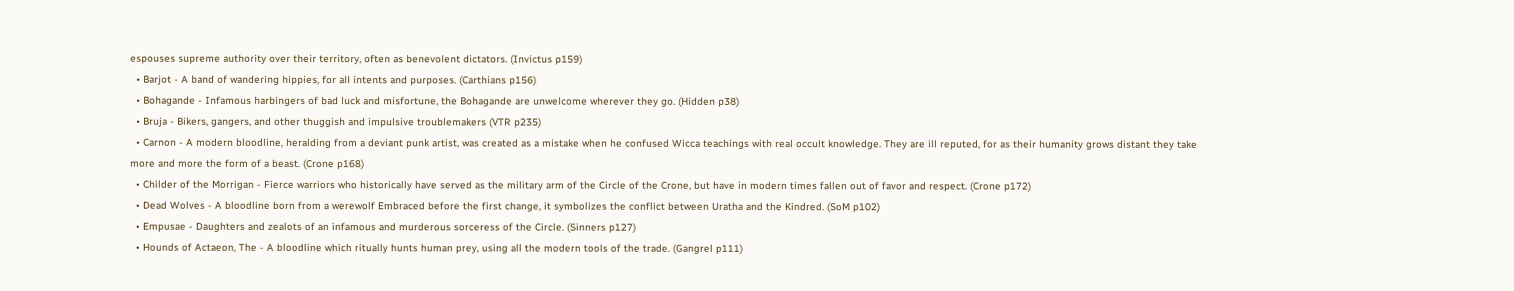espouses supreme authority over their territory, often as benevolent dictators. (Invictus p159)
  • Barjot - A band of wandering hippies, for all intents and purposes. (Carthians p156)
  • Bohagande - Infamous harbingers of bad luck and misfortune, the Bohagande are unwelcome wherever they go. (Hidden p38)
  • Bruja - Bikers, gangers, and other thuggish and impulsive troublemakers (VTR p235)
  • Carnon - A modern bloodline, heralding from a deviant punk artist, was created as a mistake when he confused Wicca teachings with real occult knowledge. They are ill reputed, for as their humanity grows distant they take more and more the form of a beast. (Crone p168)
  • Childer of the Morrigan - Fierce warriors who historically have served as the military arm of the Circle of the Crone, but have in modern times fallen out of favor and respect. (Crone p172)
  • Dead Wolves - A bloodline born from a werewolf Embraced before the first change, it symbolizes the conflict between Uratha and the Kindred. (SoM p102)
  • Empusae - Daughters and zealots of an infamous and murderous sorceress of the Circle. (Sinners p127)
  • Hounds of Actaeon, The - A bloodline which ritually hunts human prey, using all the modern tools of the trade. (Gangrel p111)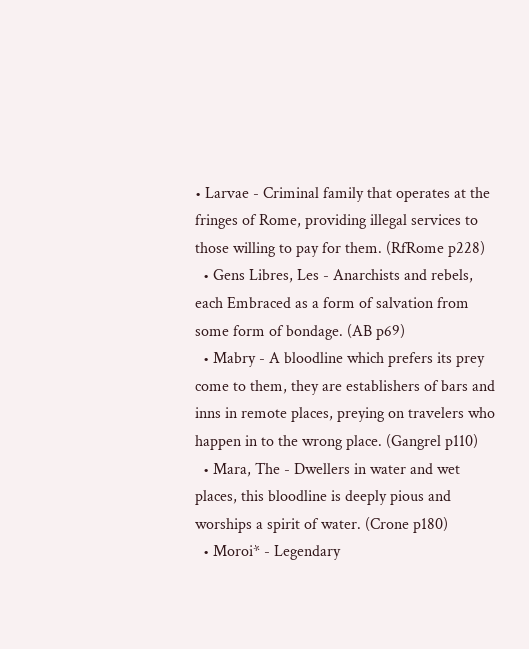• Larvae - Criminal family that operates at the fringes of Rome, providing illegal services to those willing to pay for them. (RfRome p228)
  • Gens Libres, Les - Anarchists and rebels, each Embraced as a form of salvation from some form of bondage. (AB p69)
  • Mabry - A bloodline which prefers its prey come to them, they are establishers of bars and inns in remote places, preying on travelers who happen in to the wrong place. (Gangrel p110)
  • Mara, The - Dwellers in water and wet places, this bloodline is deeply pious and worships a spirit of water. (Crone p180)
  • Moroi* - Legendary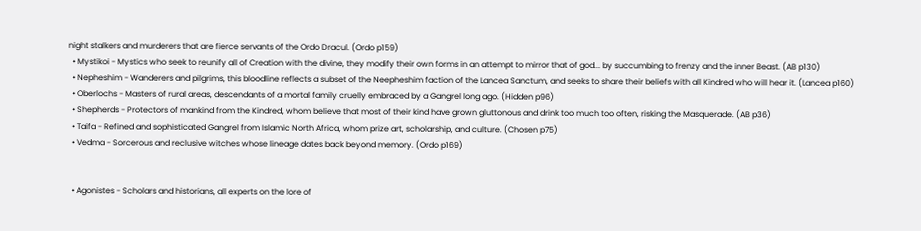night stalkers and murderers that are fierce servants of the Ordo Dracul. (Ordo p159)
  • Mystikoi - Mystics who seek to reunify all of Creation with the divine, they modify their own forms in an attempt to mirror that of god... by succumbing to frenzy and the inner Beast. (AB p130)
  • Nepheshim - Wanderers and pilgrims, this bloodline reflects a subset of the Neepheshim faction of the Lancea Sanctum, and seeks to share their beliefs with all Kindred who will hear it. (Lancea p160)
  • Oberlochs - Masters of rural areas, descendants of a mortal family cruelly embraced by a Gangrel long ago. (Hidden p96)
  • Shepherds - Protectors of mankind from the Kindred, whom believe that most of their kind have grown gluttonous and drink too much too often, risking the Masquerade. (AB p36)
  • Taifa - Refined and sophisticated Gangrel from Islamic North Africa, whom prize art, scholarship, and culture. (Chosen p75)
  • Vedma - Sorcerous and reclusive witches whose lineage dates back beyond memory. (Ordo p169)


  • Agonistes - Scholars and historians, all experts on the lore of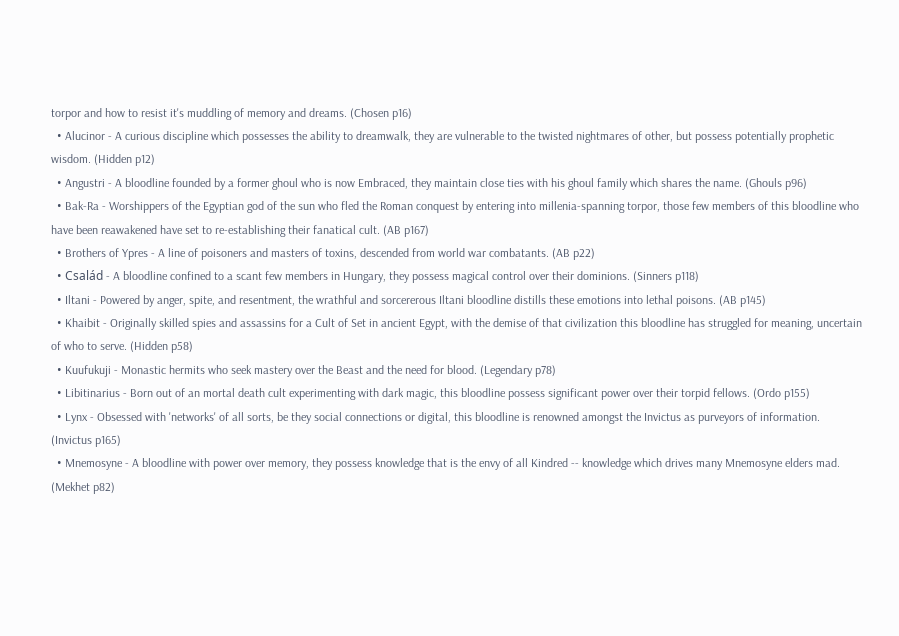torpor and how to resist it's muddling of memory and dreams. (Chosen p16)
  • Alucinor - A curious discipline which possesses the ability to dreamwalk, they are vulnerable to the twisted nightmares of other, but possess potentially prophetic wisdom. (Hidden p12)
  • Angustri - A bloodline founded by a former ghoul who is now Embraced, they maintain close ties with his ghoul family which shares the name. (Ghouls p96)
  • Bak-Ra - Worshippers of the Egyptian god of the sun who fled the Roman conquest by entering into millenia-spanning torpor, those few members of this bloodline who have been reawakened have set to re-establishing their fanatical cult. (AB p167)
  • Brothers of Ypres - A line of poisoners and masters of toxins, descended from world war combatants. (AB p22)
  • Család - A bloodline confined to a scant few members in Hungary, they possess magical control over their dominions. (Sinners p118)
  • Iltani - Powered by anger, spite, and resentment, the wrathful and sorcererous Iltani bloodline distills these emotions into lethal poisons. (AB p145)
  • Khaibit - Originally skilled spies and assassins for a Cult of Set in ancient Egypt, with the demise of that civilization this bloodline has struggled for meaning, uncertain of who to serve. (Hidden p58)
  • Kuufukuji - Monastic hermits who seek mastery over the Beast and the need for blood. (Legendary p78)
  • Libitinarius - Born out of an mortal death cult experimenting with dark magic, this bloodline possess significant power over their torpid fellows. (Ordo p155)
  • Lynx - Obsessed with 'networks' of all sorts, be they social connections or digital, this bloodline is renowned amongst the Invictus as purveyors of information. (Invictus p165)
  • Mnemosyne - A bloodline with power over memory, they possess knowledge that is the envy of all Kindred -- knowledge which drives many Mnemosyne elders mad. (Mekhet p82)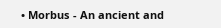• Morbus - An ancient and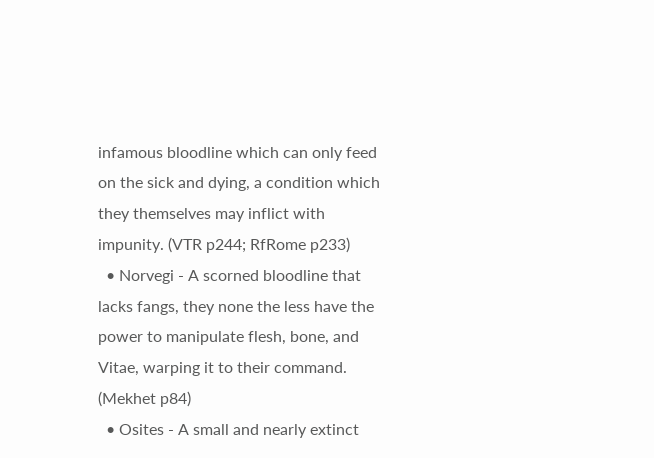infamous bloodline which can only feed on the sick and dying, a condition which they themselves may inflict with impunity. (VTR p244; RfRome p233)
  • Norvegi - A scorned bloodline that lacks fangs, they none the less have the power to manipulate flesh, bone, and Vitae, warping it to their command. (Mekhet p84)
  • Osites - A small and nearly extinct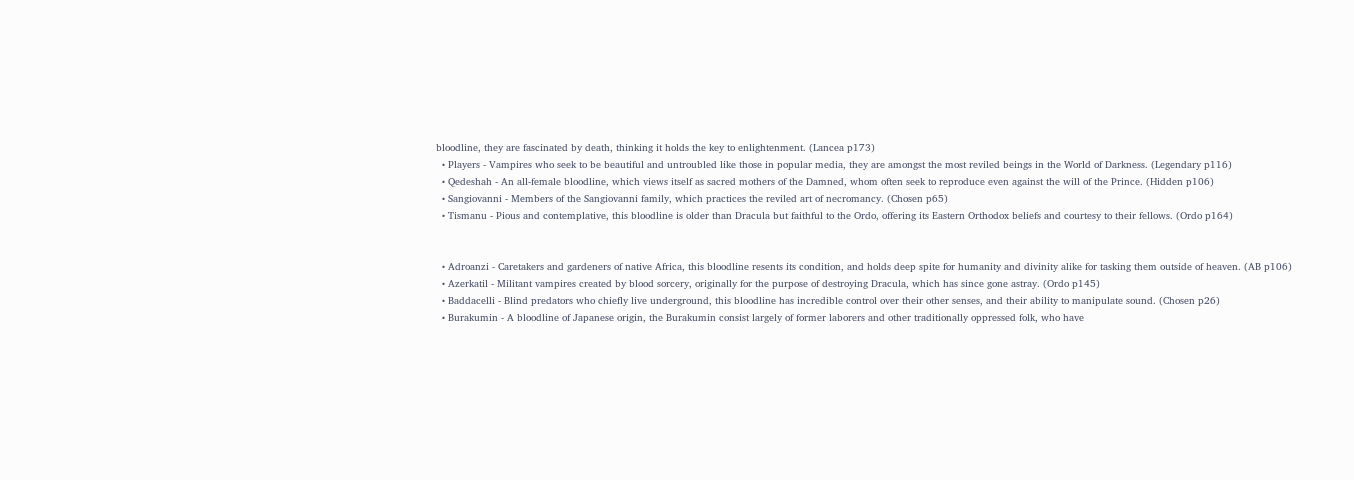bloodline, they are fascinated by death, thinking it holds the key to enlightenment. (Lancea p173)
  • Players - Vampires who seek to be beautiful and untroubled like those in popular media, they are amongst the most reviled beings in the World of Darkness. (Legendary p116)
  • Qedeshah - An all-female bloodline, which views itself as sacred mothers of the Damned, whom often seek to reproduce even against the will of the Prince. (Hidden p106)
  • Sangiovanni - Members of the Sangiovanni family, which practices the reviled art of necromancy. (Chosen p65)
  • Tismanu - Pious and contemplative, this bloodline is older than Dracula but faithful to the Ordo, offering its Eastern Orthodox beliefs and courtesy to their fellows. (Ordo p164)


  • Adroanzi - Caretakers and gardeners of native Africa, this bloodline resents its condition, and holds deep spite for humanity and divinity alike for tasking them outside of heaven. (AB p106)
  • Azerkatil - Militant vampires created by blood sorcery, originally for the purpose of destroying Dracula, which has since gone astray. (Ordo p145)
  • Baddacelli - Blind predators who chiefly live underground, this bloodline has incredible control over their other senses, and their ability to manipulate sound. (Chosen p26)
  • Burakumin - A bloodline of Japanese origin, the Burakumin consist largely of former laborers and other traditionally oppressed folk, who have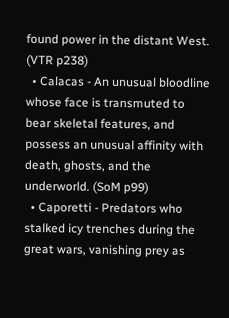found power in the distant West. (VTR p238)
  • Calacas - An unusual bloodline whose face is transmuted to bear skeletal features, and possess an unusual affinity with death, ghosts, and the underworld. (SoM p99)
  • Caporetti - Predators who stalked icy trenches during the great wars, vanishing prey as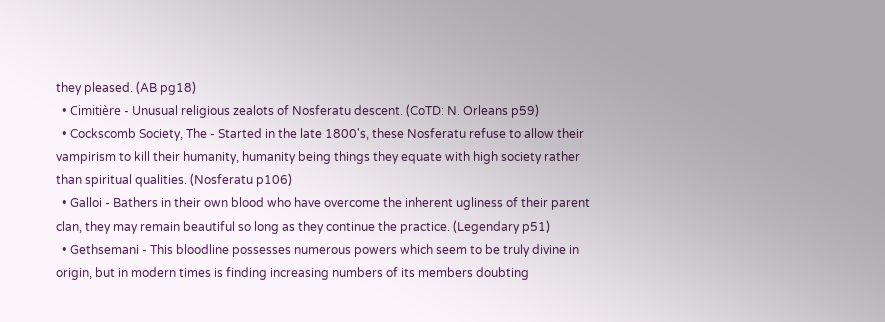they pleased. (AB pg18)
  • Cimitière - Unusual religious zealots of Nosferatu descent. (CoTD: N. Orleans p59)
  • Cockscomb Society, The - Started in the late 1800's, these Nosferatu refuse to allow their vampirism to kill their humanity, humanity being things they equate with high society rather than spiritual qualities. (Nosferatu p106)
  • Galloi - Bathers in their own blood who have overcome the inherent ugliness of their parent clan, they may remain beautiful so long as they continue the practice. (Legendary p51)
  • Gethsemani - This bloodline possesses numerous powers which seem to be truly divine in origin, but in modern times is finding increasing numbers of its members doubting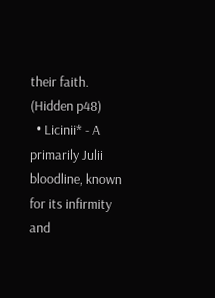their faith. (Hidden p48)
  • Licinii* - A primarily Julii bloodline, known for its infirmity and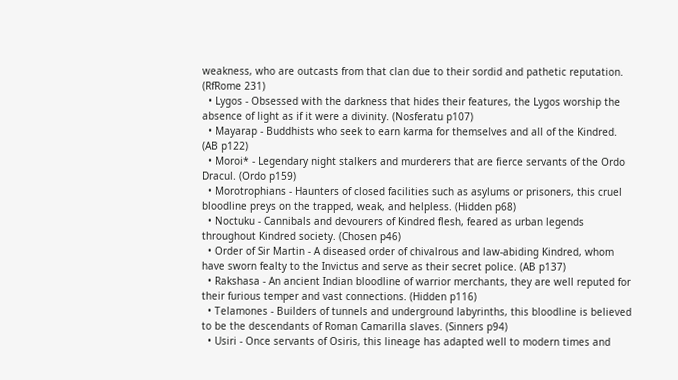weakness, who are outcasts from that clan due to their sordid and pathetic reputation. (RfRome 231)
  • Lygos - Obsessed with the darkness that hides their features, the Lygos worship the absence of light as if it were a divinity. (Nosferatu p107)
  • Mayarap - Buddhists who seek to earn karma for themselves and all of the Kindred. (AB p122)
  • Moroi* - Legendary night stalkers and murderers that are fierce servants of the Ordo Dracul. (Ordo p159)
  • Morotrophians - Haunters of closed facilities such as asylums or prisoners, this cruel bloodline preys on the trapped, weak, and helpless. (Hidden p68)
  • Noctuku - Cannibals and devourers of Kindred flesh, feared as urban legends throughout Kindred society. (Chosen p46)
  • Order of Sir Martin - A diseased order of chivalrous and law-abiding Kindred, whom have sworn fealty to the Invictus and serve as their secret police. (AB p137)
  • Rakshasa - An ancient Indian bloodline of warrior merchants, they are well reputed for their furious temper and vast connections. (Hidden p116)
  • Telamones - Builders of tunnels and underground labyrinths, this bloodline is believed to be the descendants of Roman Camarilla slaves. (Sinners p94)
  • Usiri - Once servants of Osiris, this lineage has adapted well to modern times and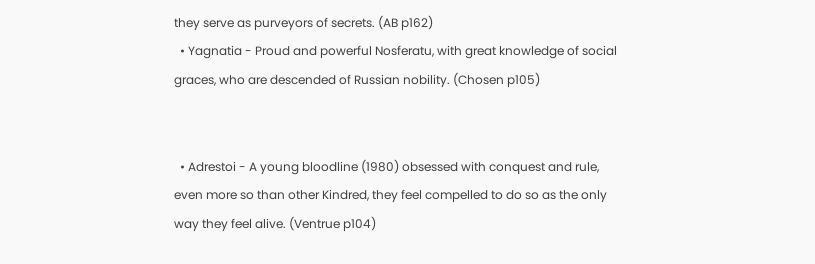they serve as purveyors of secrets. (AB p162)
  • Yagnatia - Proud and powerful Nosferatu, with great knowledge of social graces, who are descended of Russian nobility. (Chosen p105)


  • Adrestoi - A young bloodline (1980) obsessed with conquest and rule, even more so than other Kindred, they feel compelled to do so as the only way they feel alive. (Ventrue p104)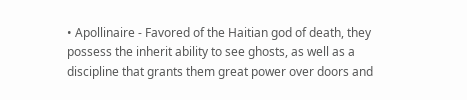• Apollinaire - Favored of the Haitian god of death, they possess the inherit ability to see ghosts, as well as a discipline that grants them great power over doors and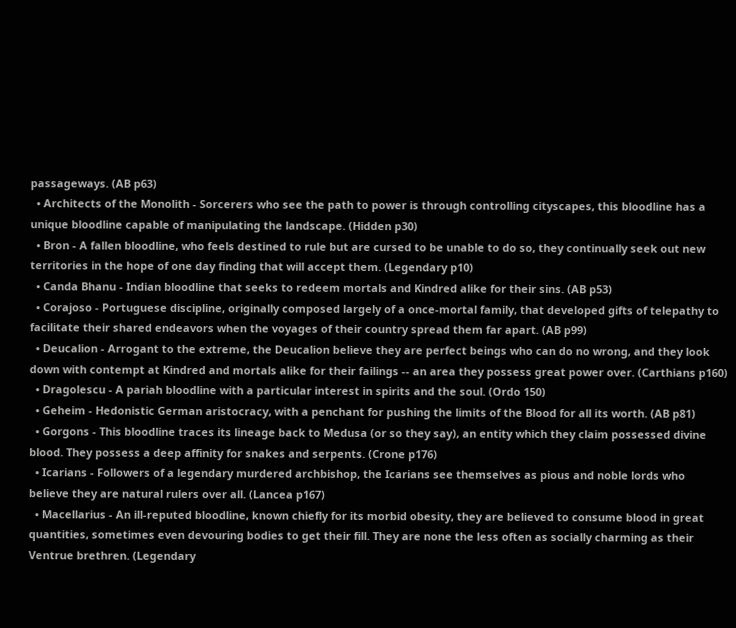passageways. (AB p63)
  • Architects of the Monolith - Sorcerers who see the path to power is through controlling cityscapes, this bloodline has a unique bloodline capable of manipulating the landscape. (Hidden p30)
  • Bron - A fallen bloodline, who feels destined to rule but are cursed to be unable to do so, they continually seek out new territories in the hope of one day finding that will accept them. (Legendary p10)
  • Canda Bhanu - Indian bloodline that seeks to redeem mortals and Kindred alike for their sins. (AB p53)
  • Corajoso - Portuguese discipline, originally composed largely of a once-mortal family, that developed gifts of telepathy to facilitate their shared endeavors when the voyages of their country spread them far apart. (AB p99)
  • Deucalion - Arrogant to the extreme, the Deucalion believe they are perfect beings who can do no wrong, and they look down with contempt at Kindred and mortals alike for their failings -- an area they possess great power over. (Carthians p160)
  • Dragolescu - A pariah bloodline with a particular interest in spirits and the soul. (Ordo 150)
  • Geheim - Hedonistic German aristocracy, with a penchant for pushing the limits of the Blood for all its worth. (AB p81)
  • Gorgons - This bloodline traces its lineage back to Medusa (or so they say), an entity which they claim possessed divine blood. They possess a deep affinity for snakes and serpents. (Crone p176)
  • Icarians - Followers of a legendary murdered archbishop, the Icarians see themselves as pious and noble lords who believe they are natural rulers over all. (Lancea p167)
  • Macellarius - An ill-reputed bloodline, known chiefly for its morbid obesity, they are believed to consume blood in great quantities, sometimes even devouring bodies to get their fill. They are none the less often as socially charming as their Ventrue brethren. (Legendary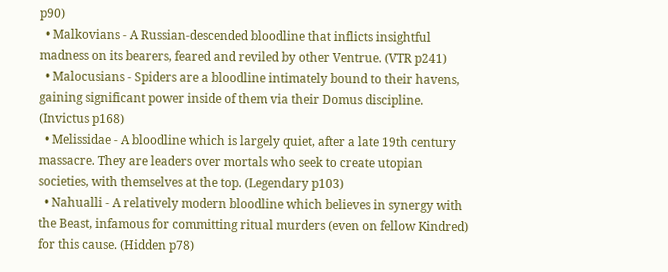p90)
  • Malkovians - A Russian-descended bloodline that inflicts insightful madness on its bearers, feared and reviled by other Ventrue. (VTR p241)
  • Malocusians - Spiders are a bloodline intimately bound to their havens, gaining significant power inside of them via their Domus discipline. (Invictus p168)
  • Melissidae - A bloodline which is largely quiet, after a late 19th century massacre. They are leaders over mortals who seek to create utopian societies, with themselves at the top. (Legendary p103)
  • Nahualli - A relatively modern bloodline which believes in synergy with the Beast, infamous for committing ritual murders (even on fellow Kindred) for this cause. (Hidden p78)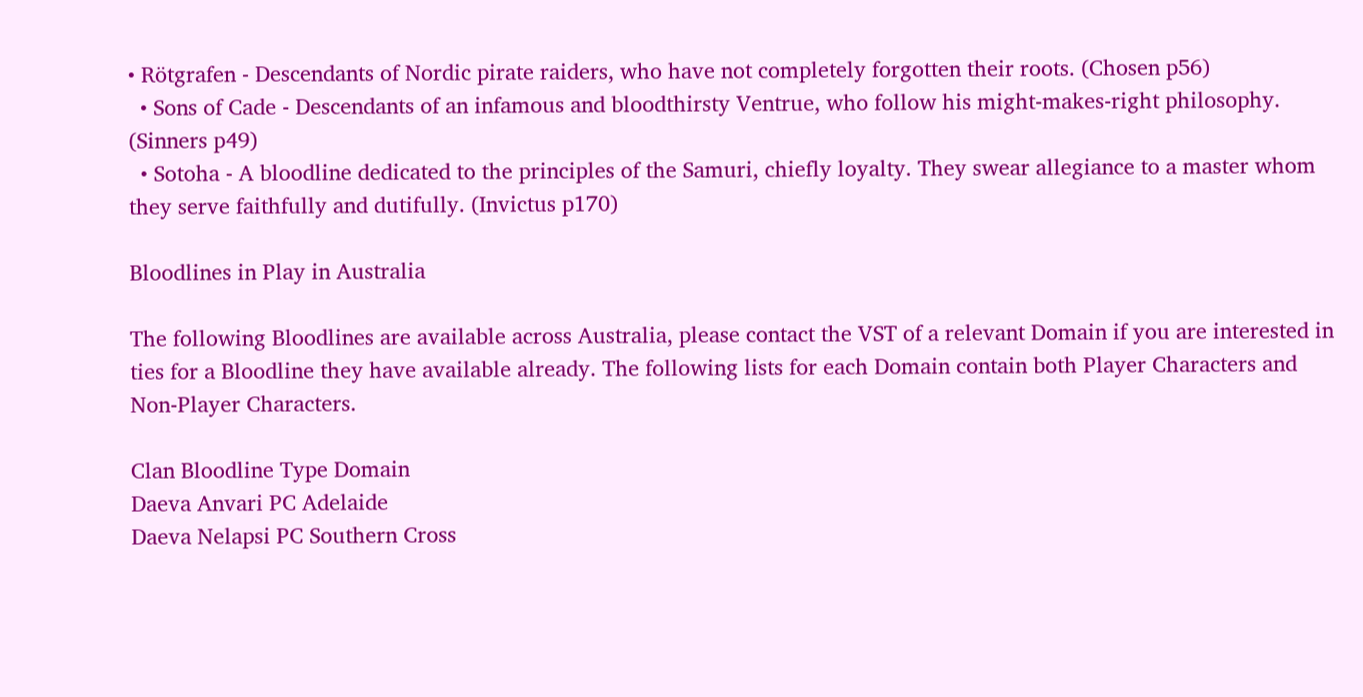• Rötgrafen - Descendants of Nordic pirate raiders, who have not completely forgotten their roots. (Chosen p56)
  • Sons of Cade - Descendants of an infamous and bloodthirsty Ventrue, who follow his might-makes-right philosophy. (Sinners p49)
  • Sotoha - A bloodline dedicated to the principles of the Samuri, chiefly loyalty. They swear allegiance to a master whom they serve faithfully and dutifully. (Invictus p170)

Bloodlines in Play in Australia

The following Bloodlines are available across Australia, please contact the VST of a relevant Domain if you are interested in ties for a Bloodline they have available already. The following lists for each Domain contain both Player Characters and Non-Player Characters.

Clan Bloodline Type Domain
Daeva Anvari PC Adelaide
Daeva Nelapsi PC Southern Cross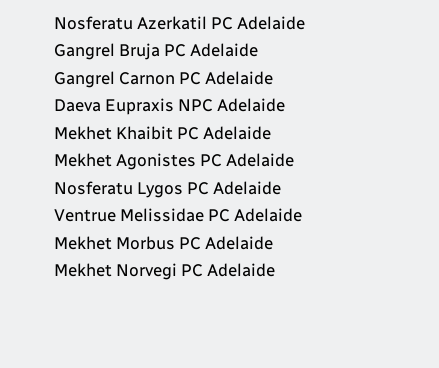Nosferatu Azerkatil PC Adelaide
Gangrel Bruja PC Adelaide
Gangrel Carnon PC Adelaide
Daeva Eupraxis NPC Adelaide
Mekhet Khaibit PC Adelaide
Mekhet Agonistes PC Adelaide
Nosferatu Lygos PC Adelaide
Ventrue Melissidae PC Adelaide
Mekhet Morbus PC Adelaide
Mekhet Norvegi PC Adelaide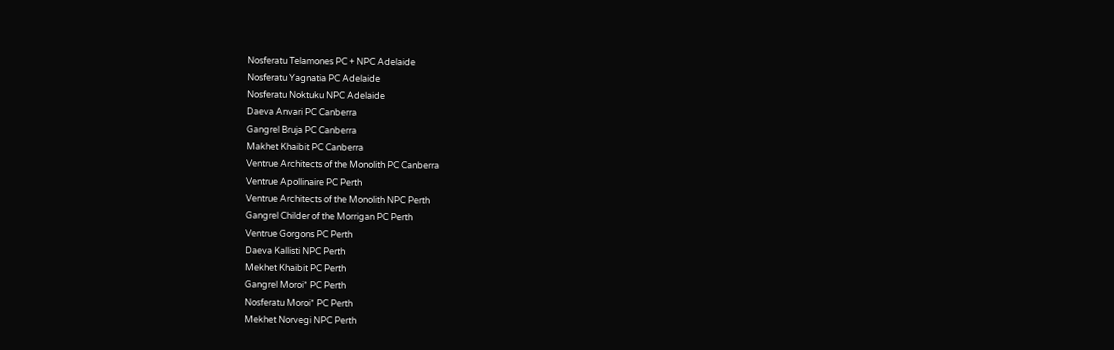Nosferatu Telamones PC + NPC Adelaide
Nosferatu Yagnatia PC Adelaide
Nosferatu Noktuku NPC Adelaide
Daeva Anvari PC Canberra
Gangrel Bruja PC Canberra
Makhet Khaibit PC Canberra
Ventrue Architects of the Monolith PC Canberra
Ventrue Apollinaire PC Perth
Ventrue Architects of the Monolith NPC Perth
Gangrel Childer of the Morrigan PC Perth
Ventrue Gorgons PC Perth
Daeva Kallisti NPC Perth
Mekhet Khaibit PC Perth
Gangrel Moroi* PC Perth
Nosferatu Moroi* PC Perth
Mekhet Norvegi NPC Perth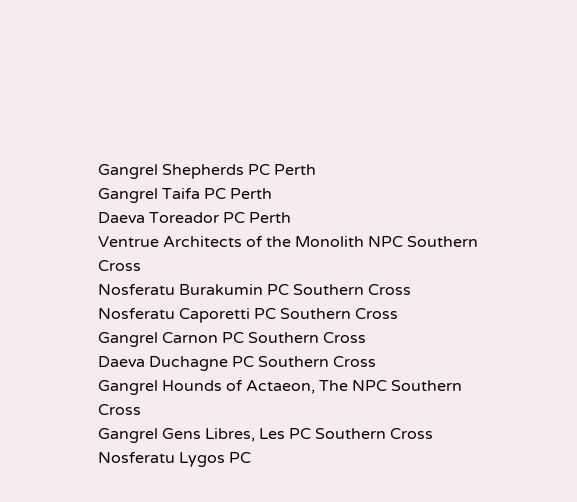Gangrel Shepherds PC Perth
Gangrel Taifa PC Perth
Daeva Toreador PC Perth
Ventrue Architects of the Monolith NPC Southern Cross
Nosferatu Burakumin PC Southern Cross
Nosferatu Caporetti PC Southern Cross
Gangrel Carnon PC Southern Cross
Daeva Duchagne PC Southern Cross
Gangrel Hounds of Actaeon, The NPC Southern Cross
Gangrel Gens Libres, Les PC Southern Cross
Nosferatu Lygos PC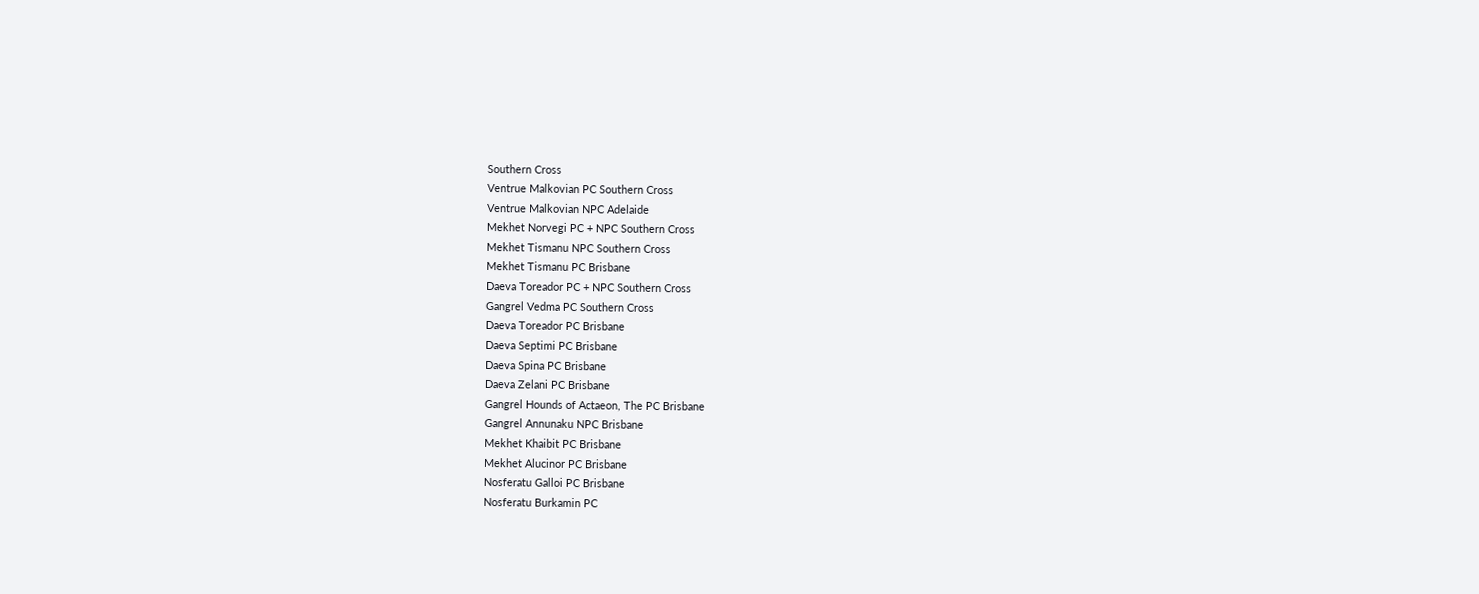Southern Cross
Ventrue Malkovian PC Southern Cross
Ventrue Malkovian NPC Adelaide
Mekhet Norvegi PC + NPC Southern Cross
Mekhet Tismanu NPC Southern Cross
Mekhet Tismanu PC Brisbane
Daeva Toreador PC + NPC Southern Cross
Gangrel Vedma PC Southern Cross
Daeva Toreador PC Brisbane
Daeva Septimi PC Brisbane
Daeva Spina PC Brisbane
Daeva Zelani PC Brisbane
Gangrel Hounds of Actaeon, The PC Brisbane
Gangrel Annunaku NPC Brisbane
Mekhet Khaibit PC Brisbane
Mekhet Alucinor PC Brisbane
Nosferatu Galloi PC Brisbane
Nosferatu Burkamin PC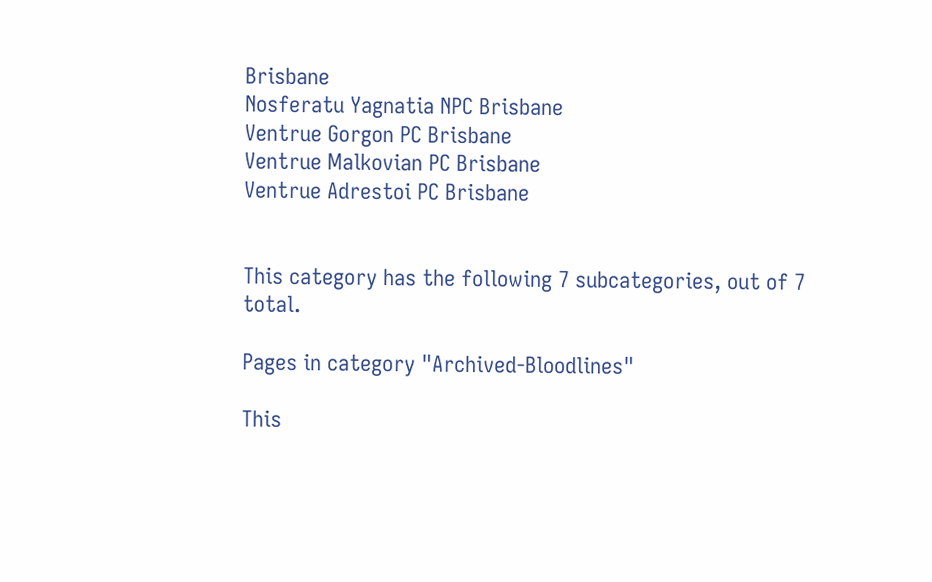Brisbane
Nosferatu Yagnatia NPC Brisbane
Ventrue Gorgon PC Brisbane
Ventrue Malkovian PC Brisbane
Ventrue Adrestoi PC Brisbane


This category has the following 7 subcategories, out of 7 total.

Pages in category "Archived-Bloodlines"

This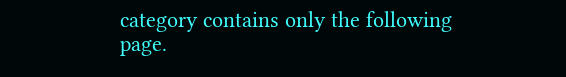category contains only the following page.